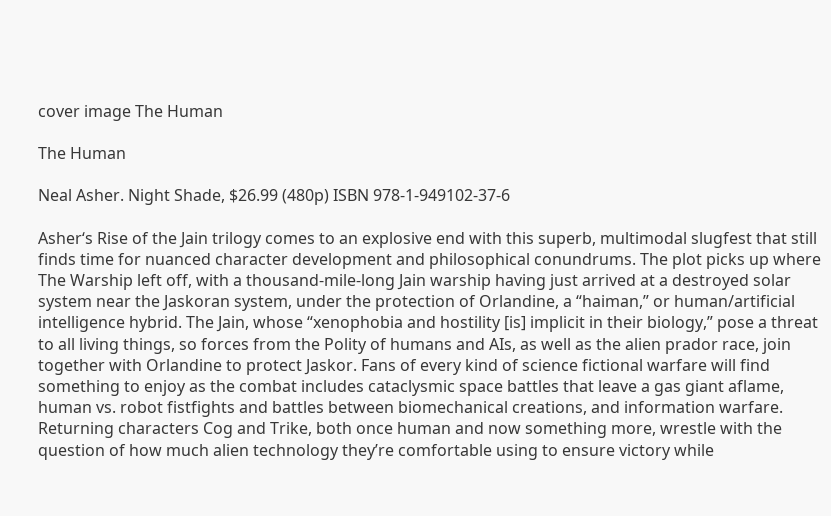cover image The Human

The Human

Neal Asher. Night Shade, $26.99 (480p) ISBN 978-1-949102-37-6

Asher‘s Rise of the Jain trilogy comes to an explosive end with this superb, multimodal slugfest that still finds time for nuanced character development and philosophical conundrums. The plot picks up where The Warship left off, with a thousand-mile-long Jain warship having just arrived at a destroyed solar system near the Jaskoran system, under the protection of Orlandine, a “haiman,” or human/artificial intelligence hybrid. The Jain, whose “xenophobia and hostility [is] implicit in their biology,” pose a threat to all living things, so forces from the Polity of humans and AIs, as well as the alien prador race, join together with Orlandine to protect Jaskor. Fans of every kind of science fictional warfare will find something to enjoy as the combat includes cataclysmic space battles that leave a gas giant aflame, human vs. robot fistfights and battles between biomechanical creations, and information warfare. Returning characters Cog and Trike, both once human and now something more, wrestle with the question of how much alien technology they’re comfortable using to ensure victory while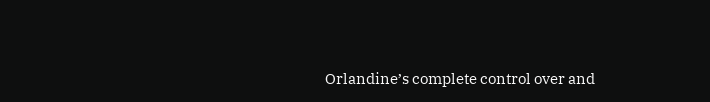Orlandine’s complete control over and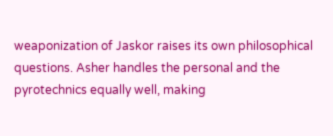weaponization of Jaskor raises its own philosophical questions. Asher handles the personal and the pyrotechnics equally well, making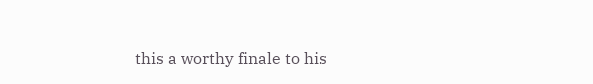this a worthy finale to his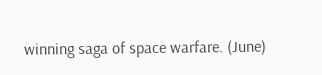winning saga of space warfare. (June)